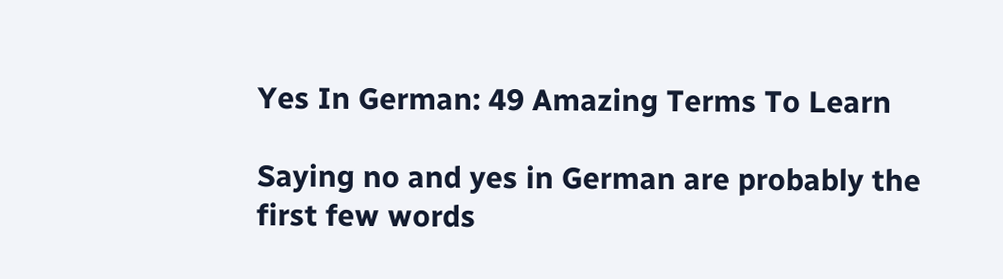Yes In German: 49 Amazing Terms To Learn

Saying no and yes in German are probably the first few words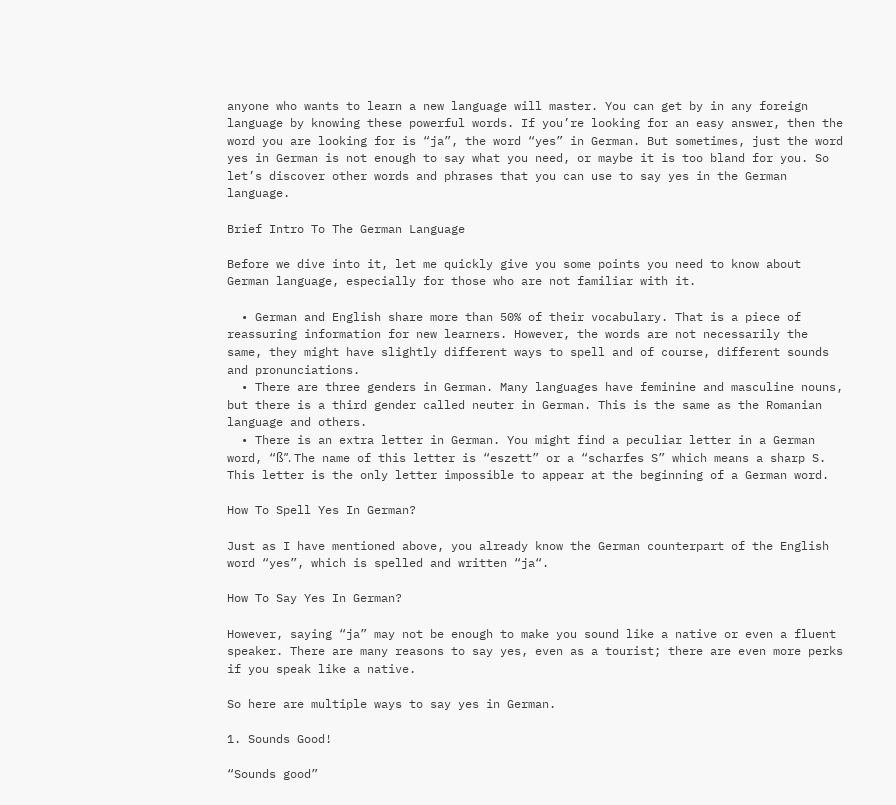anyone who wants to learn a new language will master. You can get by in any foreign language by knowing these powerful words. If you’re looking for an easy answer, then the word you are looking for is “ja”, the word “yes” in German. But sometimes, just the word yes in German is not enough to say what you need, or maybe it is too bland for you. So let’s discover other words and phrases that you can use to say yes in the German language.

Brief Intro To The German Language

Before we dive into it, let me quickly give you some points you need to know about German language, especially for those who are not familiar with it.

  • German and English share more than 50% of their vocabulary. That is a piece of reassuring information for new learners. However, the words are not necessarily the same, they might have slightly different ways to spell and of course, different sounds and pronunciations.
  • There are three genders in German. Many languages have feminine and masculine nouns, but there is a third gender called neuter in German. This is the same as the Romanian language and others.
  • There is an extra letter in German. You might find a peculiar letter in a German word, “ß”. The name of this letter is “eszett” or a “scharfes S” which means a sharp S. This letter is the only letter impossible to appear at the beginning of a German word.

How To Spell Yes In German?

Just as I have mentioned above, you already know the German counterpart of the English word “yes”, which is spelled and written “ja“.

How To Say Yes In German?

However, saying “ja” may not be enough to make you sound like a native or even a fluent speaker. There are many reasons to say yes, even as a tourist; there are even more perks if you speak like a native.

So here are multiple ways to say yes in German.

1. Sounds Good!

“Sounds good”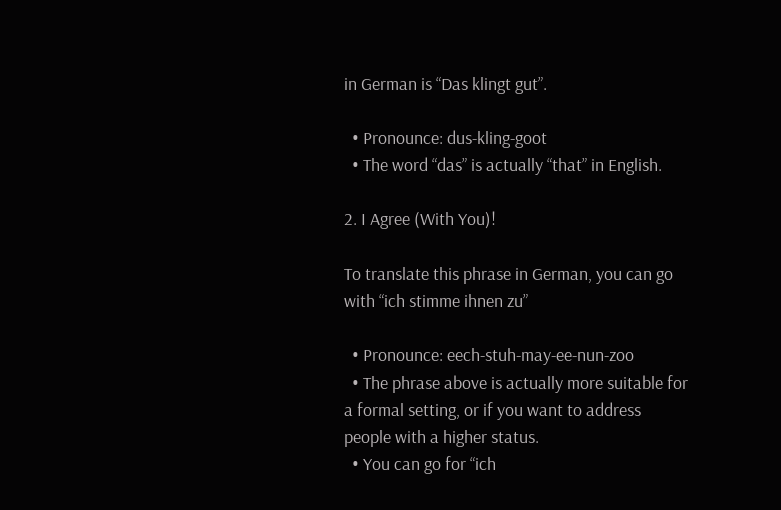in German is “Das klingt gut”.

  • Pronounce: dus-kling-goot
  • The word “das” is actually “that” in English.

2. I Agree (With You)!

To translate this phrase in German, you can go with “ich stimme ihnen zu”

  • Pronounce: eech-stuh-may-ee-nun-zoo
  • The phrase above is actually more suitable for a formal setting, or if you want to address people with a higher status.
  • You can go for “ich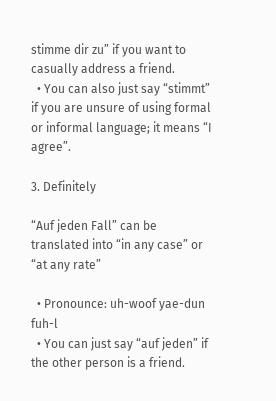stimme dir zu” if you want to casually address a friend.
  • You can also just say “stimmt” if you are unsure of using formal or informal language; it means “I agree”.

3. Definitely

“Auf jeden Fall” can be translated into “in any case” or “at any rate”

  • Pronounce: uh-woof yae-dun fuh-l
  • You can just say “auf jeden” if the other person is a friend.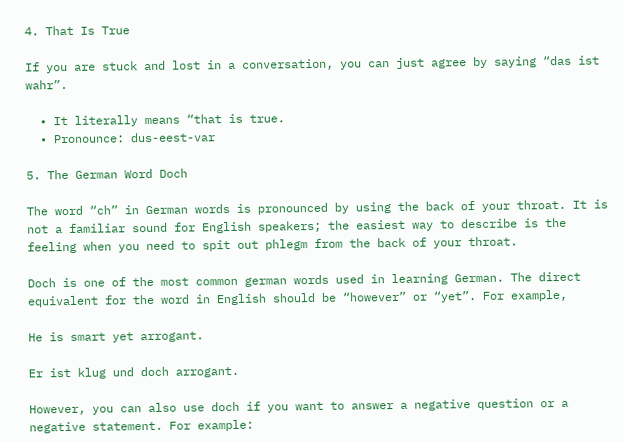4. That Is True

If you are stuck and lost in a conversation, you can just agree by saying “das ist wahr”.

  • It literally means “that is true.
  • Pronounce: dus-eest-var

5. The German Word Doch

The word “ch” in German words is pronounced by using the back of your throat. It is not a familiar sound for English speakers; the easiest way to describe is the feeling when you need to spit out phlegm from the back of your throat.

Doch is one of the most common german words used in learning German. The direct equivalent for the word in English should be “however” or “yet”. For example,

He is smart yet arrogant.

Er ist klug und doch arrogant.

However, you can also use doch if you want to answer a negative question or a negative statement. For example: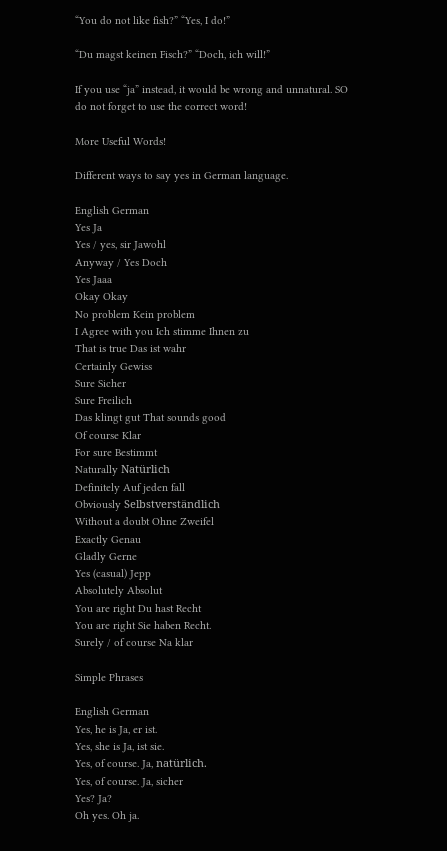“You do not like fish?” “Yes, I do!”

“Du magst keinen Fisch?” “Doch, ich will!”

If you use “ja” instead, it would be wrong and unnatural. SO do not forget to use the correct word!

More Useful Words!

Different ways to say yes in German language.

English German
Yes Ja
Yes / yes, sir Jawohl
Anyway / Yes Doch
Yes Jaaa
Okay Okay
No problem Kein problem
I Agree with you Ich stimme Ihnen zu
That is true Das ist wahr
Certainly Gewiss
Sure Sicher
Sure Freilich
Das klingt gut That sounds good
Of course Klar
For sure Bestimmt
Naturally Natürlich
Definitely Auf jeden fall
Obviously Selbstverständlich
Without a doubt Ohne Zweifel
Exactly Genau
Gladly Gerne
Yes (casual) Jepp
Absolutely Absolut
You are right Du hast Recht
You are right Sie haben Recht.
Surely / of course Na klar

Simple Phrases

English German
Yes, he is Ja, er ist.
Yes, she is Ja, ist sie.
Yes, of course. Ja, natürlich.
Yes, of course. Ja, sicher
Yes? Ja?
Oh yes. Oh ja.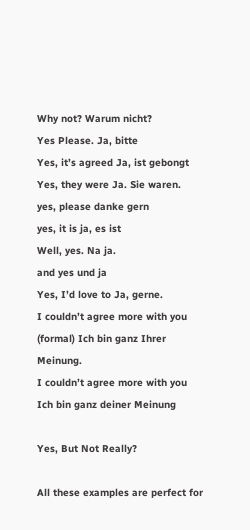Why not? Warum nicht?
Yes Please. Ja, bitte
Yes, it’s agreed Ja, ist gebongt
Yes, they were Ja. Sie waren.
yes, please danke gern
yes, it is ja, es ist
Well, yes. Na ja.
and yes und ja
Yes, I’d love to Ja, gerne.
I couldn’t agree more with you (formal) Ich bin ganz Ihrer Meinung.
I couldn’t agree more with you Ich bin ganz deiner Meinung

Yes, But Not Really?

All these examples are perfect for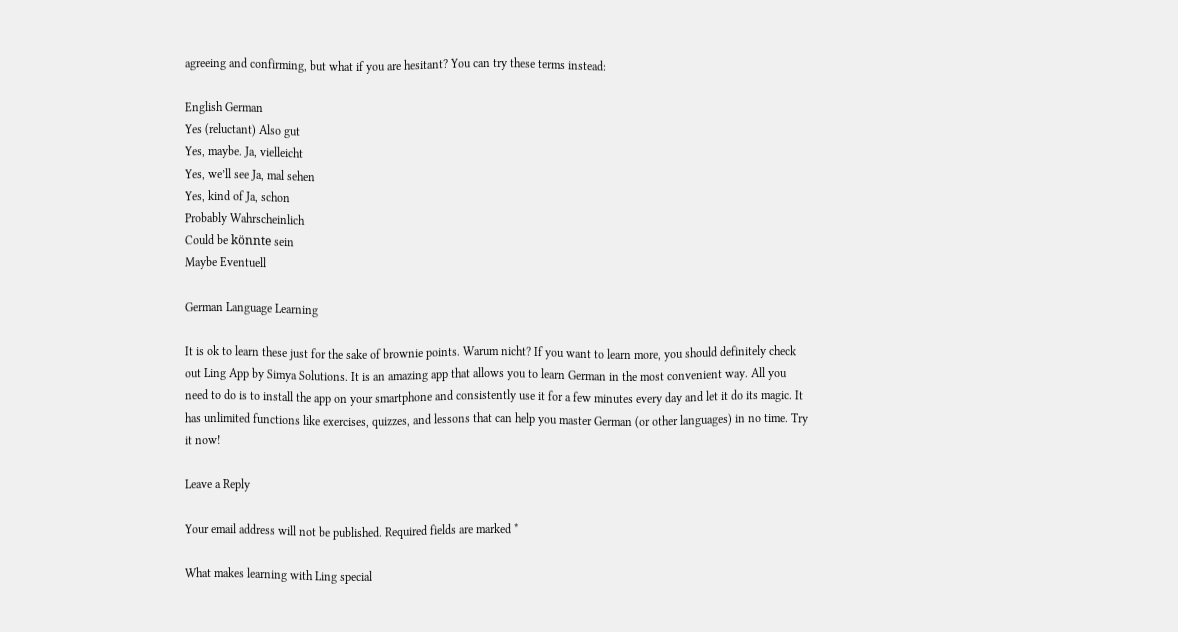agreeing and confirming, but what if you are hesitant? You can try these terms instead:

English German
Yes (reluctant) Also gut
Yes, maybe. Ja, vielleicht
Yes, we’ll see Ja, mal sehen
Yes, kind of Ja, schon
Probably Wahrscheinlich
Could be könnte sein
Maybe Eventuell

German Language Learning

It is ok to learn these just for the sake of brownie points. Warum nicht? If you want to learn more, you should definitely check out Ling App by Simya Solutions. It is an amazing app that allows you to learn German in the most convenient way. All you need to do is to install the app on your smartphone and consistently use it for a few minutes every day and let it do its magic. It has unlimited functions like exercises, quizzes, and lessons that can help you master German (or other languages) in no time. Try it now!

Leave a Reply

Your email address will not be published. Required fields are marked *

What makes learning with Ling special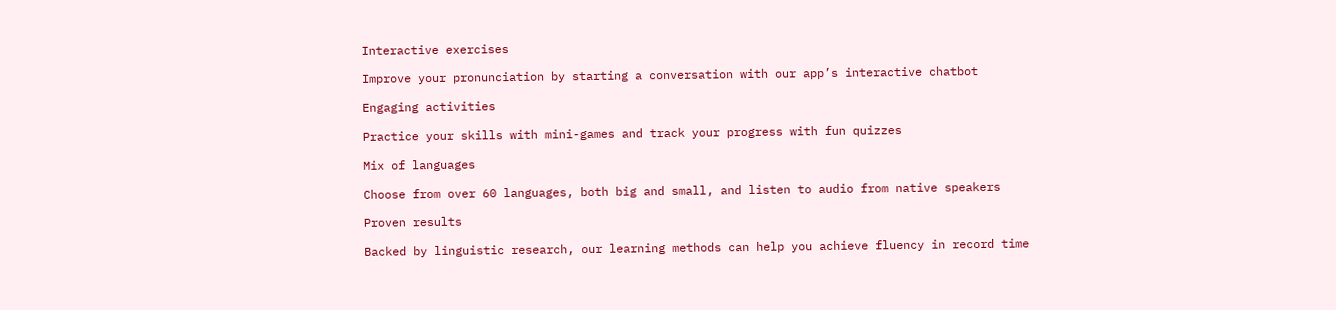Interactive exercises

Improve your pronunciation by starting a conversation with our app’s interactive chatbot

Engaging activities

Practice your skills with mini-games and track your progress with fun quizzes

Mix of languages

Choose from over 60 languages, both big and small, and listen to audio from native speakers

Proven results

Backed by linguistic research, our learning methods can help you achieve fluency in record time